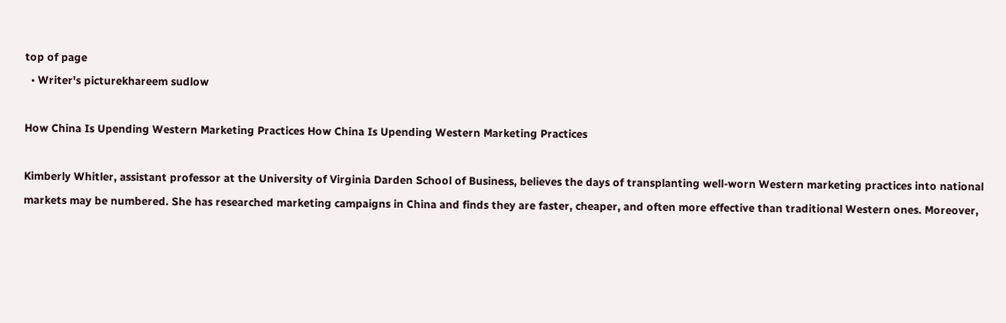top of page
  • Writer's picturekhareem sudlow

How China Is Upending Western Marketing Practices How China Is Upending Western Marketing Practices

Kimberly Whitler, assistant professor at the University of Virginia Darden School of Business, believes the days of transplanting well-worn Western marketing practices into national markets may be numbered. She has researched marketing campaigns in China and finds they are faster, cheaper, and often more effective than traditional Western ones. Moreover,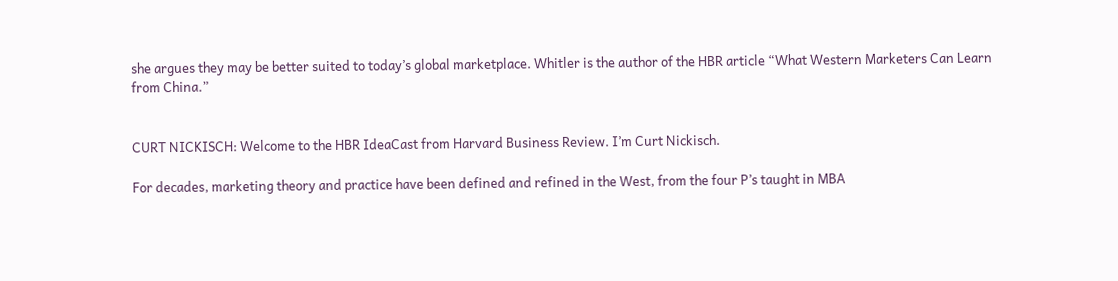she argues they may be better suited to today’s global marketplace. Whitler is the author of the HBR article “What Western Marketers Can Learn from China.”


CURT NICKISCH: Welcome to the HBR IdeaCast from Harvard Business Review. I’m Curt Nickisch.

For decades, marketing theory and practice have been defined and refined in the West, from the four P’s taught in MBA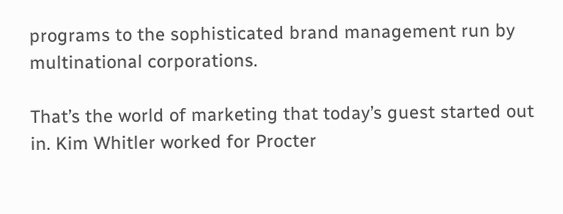programs to the sophisticated brand management run by multinational corporations.

That’s the world of marketing that today’s guest started out in. Kim Whitler worked for Procter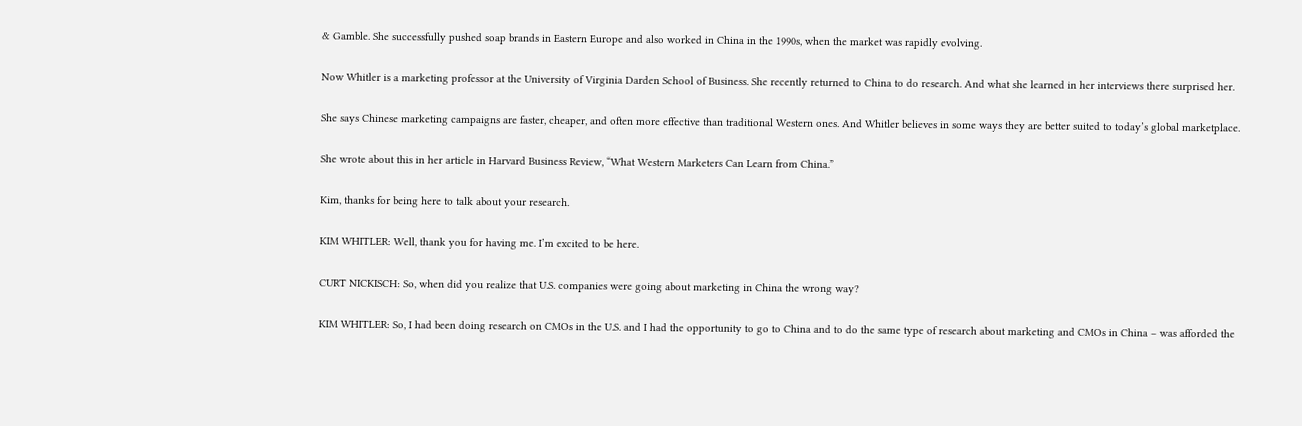& Gamble. She successfully pushed soap brands in Eastern Europe and also worked in China in the 1990s, when the market was rapidly evolving.

Now Whitler is a marketing professor at the University of Virginia Darden School of Business. She recently returned to China to do research. And what she learned in her interviews there surprised her.

She says Chinese marketing campaigns are faster, cheaper, and often more effective than traditional Western ones. And Whitler believes in some ways they are better suited to today’s global marketplace.

She wrote about this in her article in Harvard Business Review, “What Western Marketers Can Learn from China.”

Kim, thanks for being here to talk about your research.

KIM WHITLER: Well, thank you for having me. I’m excited to be here.

CURT NICKISCH: So, when did you realize that U.S. companies were going about marketing in China the wrong way?

KIM WHITLER: So, I had been doing research on CMOs in the U.S. and I had the opportunity to go to China and to do the same type of research about marketing and CMOs in China – was afforded the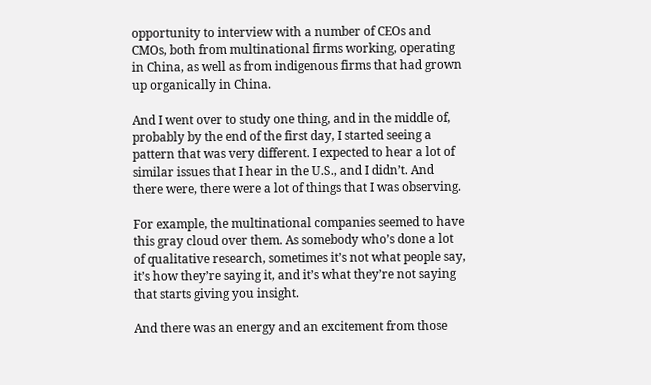opportunity to interview with a number of CEOs and CMOs, both from multinational firms working, operating in China, as well as from indigenous firms that had grown up organically in China.

And I went over to study one thing, and in the middle of, probably by the end of the first day, I started seeing a pattern that was very different. I expected to hear a lot of similar issues that I hear in the U.S., and I didn’t. And there were, there were a lot of things that I was observing.

For example, the multinational companies seemed to have this gray cloud over them. As somebody who’s done a lot of qualitative research, sometimes it’s not what people say, it’s how they’re saying it, and it’s what they’re not saying that starts giving you insight.

And there was an energy and an excitement from those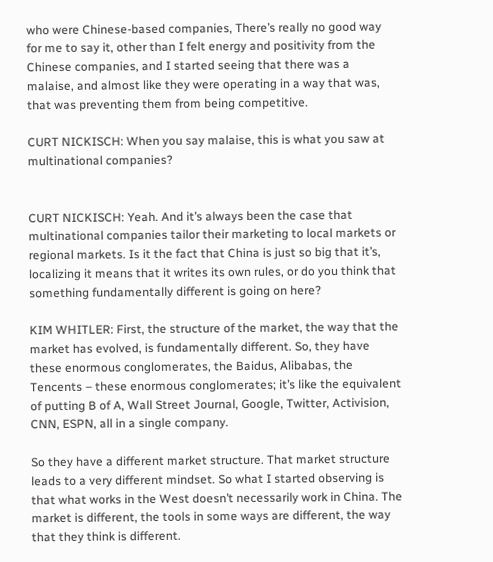who were Chinese-based companies, There’s really no good way for me to say it, other than I felt energy and positivity from the Chinese companies, and I started seeing that there was a malaise, and almost like they were operating in a way that was, that was preventing them from being competitive.

CURT NICKISCH: When you say malaise, this is what you saw at multinational companies?


CURT NICKISCH: Yeah. And it’s always been the case that multinational companies tailor their marketing to local markets or regional markets. Is it the fact that China is just so big that it’s, localizing it means that it writes its own rules, or do you think that something fundamentally different is going on here?

KIM WHITLER: First, the structure of the market, the way that the market has evolved, is fundamentally different. So, they have these enormous conglomerates, the Baidus, Alibabas, the Tencents – these enormous conglomerates; it’s like the equivalent of putting B of A, Wall Street Journal, Google, Twitter, Activision, CNN, ESPN, all in a single company.

So they have a different market structure. That market structure leads to a very different mindset. So what I started observing is that what works in the West doesn’t necessarily work in China. The market is different, the tools in some ways are different, the way that they think is different.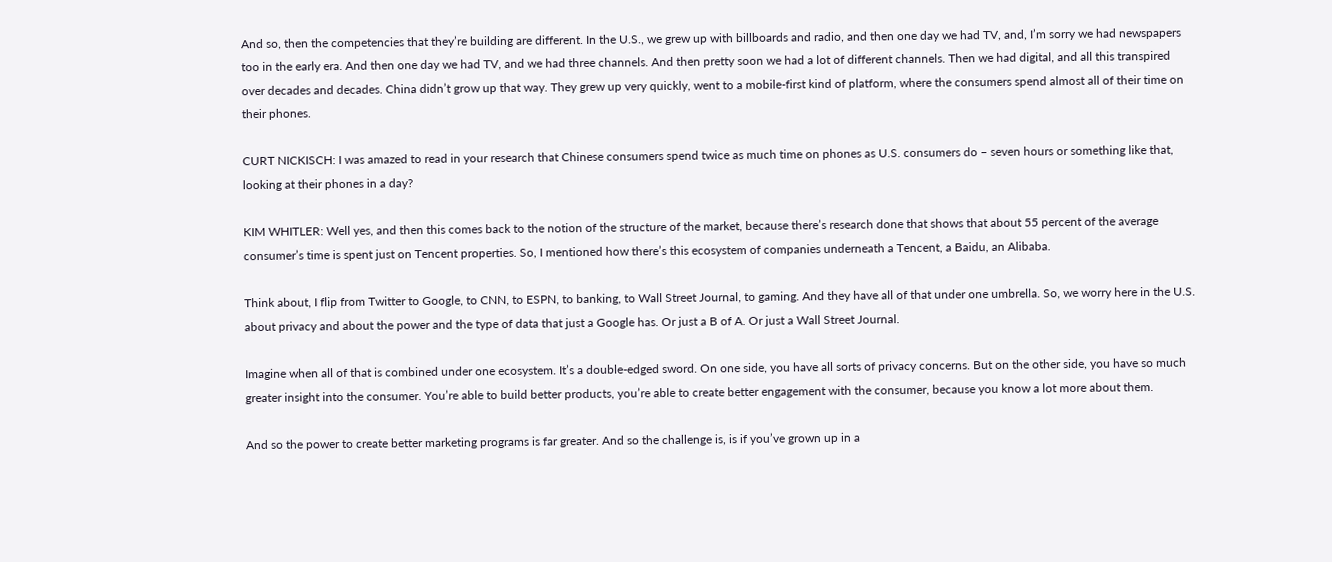And so, then the competencies that they’re building are different. In the U.S., we grew up with billboards and radio, and then one day we had TV, and, I’m sorry we had newspapers too in the early era. And then one day we had TV, and we had three channels. And then pretty soon we had a lot of different channels. Then we had digital, and all this transpired over decades and decades. China didn’t grow up that way. They grew up very quickly, went to a mobile-first kind of platform, where the consumers spend almost all of their time on their phones.

CURT NICKISCH: I was amazed to read in your research that Chinese consumers spend twice as much time on phones as U.S. consumers do – seven hours or something like that, looking at their phones in a day?

KIM WHITLER: Well yes, and then this comes back to the notion of the structure of the market, because there’s research done that shows that about 55 percent of the average consumer’s time is spent just on Tencent properties. So, I mentioned how there’s this ecosystem of companies underneath a Tencent, a Baidu, an Alibaba.

Think about, I flip from Twitter to Google, to CNN, to ESPN, to banking, to Wall Street Journal, to gaming. And they have all of that under one umbrella. So, we worry here in the U.S. about privacy and about the power and the type of data that just a Google has. Or just a B of A. Or just a Wall Street Journal.

Imagine when all of that is combined under one ecosystem. It’s a double-edged sword. On one side, you have all sorts of privacy concerns. But on the other side, you have so much greater insight into the consumer. You’re able to build better products, you’re able to create better engagement with the consumer, because you know a lot more about them.

And so the power to create better marketing programs is far greater. And so the challenge is, is if you’ve grown up in a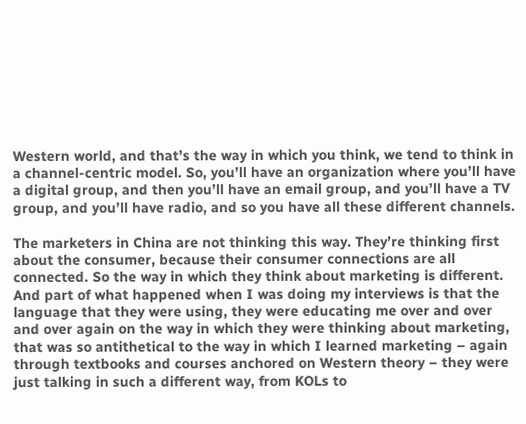Western world, and that’s the way in which you think, we tend to think in a channel-centric model. So, you’ll have an organization where you’ll have a digital group, and then you’ll have an email group, and you’ll have a TV group, and you’ll have radio, and so you have all these different channels.

The marketers in China are not thinking this way. They’re thinking first about the consumer, because their consumer connections are all connected. So the way in which they think about marketing is different. And part of what happened when I was doing my interviews is that the language that they were using, they were educating me over and over and over again on the way in which they were thinking about marketing, that was so antithetical to the way in which I learned marketing – again through textbooks and courses anchored on Western theory – they were just talking in such a different way, from KOLs to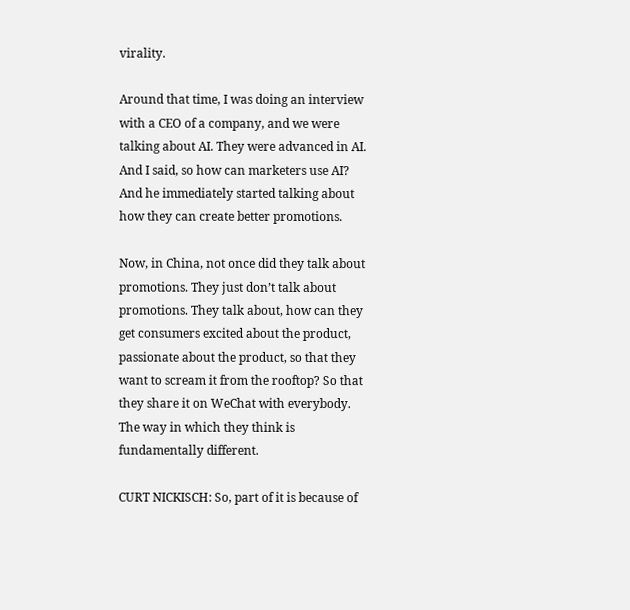virality.

Around that time, I was doing an interview with a CEO of a company, and we were talking about AI. They were advanced in AI. And I said, so how can marketers use AI? And he immediately started talking about how they can create better promotions.

Now, in China, not once did they talk about promotions. They just don’t talk about promotions. They talk about, how can they get consumers excited about the product, passionate about the product, so that they want to scream it from the rooftop? So that they share it on WeChat with everybody. The way in which they think is fundamentally different.

CURT NICKISCH: So, part of it is because of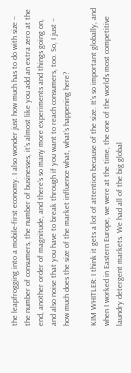the leapfrogging into a mobile-first economy. I also wonder just how much has to do with size – the number of consumers, the number of businesses, it’s almost like you add an extra zero at the end, another order of magnitude, and there’s so many more experiments and things going on, and also noise that you have to break through if you want to reach consumers, too. So, I just – how much does the size of the market influence what, what’s happening here?

KIM WHITLER: I think it gets a lot of attention because of the size. It’s so important globally, and when I worked in Eastern Europe, we were at the time, the one of the world’s most competitive laundry detergent markets. We had all of the big global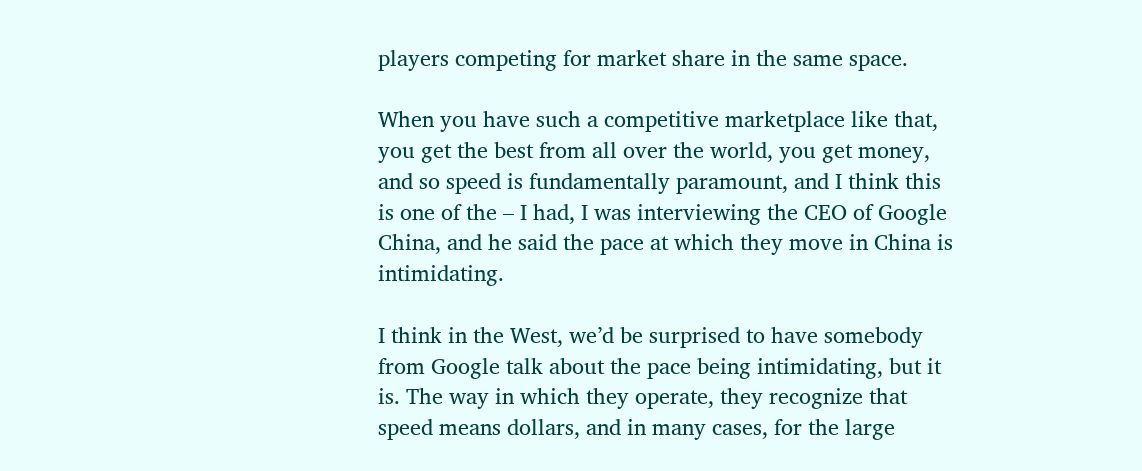players competing for market share in the same space.

When you have such a competitive marketplace like that, you get the best from all over the world, you get money, and so speed is fundamentally paramount, and I think this is one of the – I had, I was interviewing the CEO of Google China, and he said the pace at which they move in China is intimidating.

I think in the West, we’d be surprised to have somebody from Google talk about the pace being intimidating, but it is. The way in which they operate, they recognize that speed means dollars, and in many cases, for the large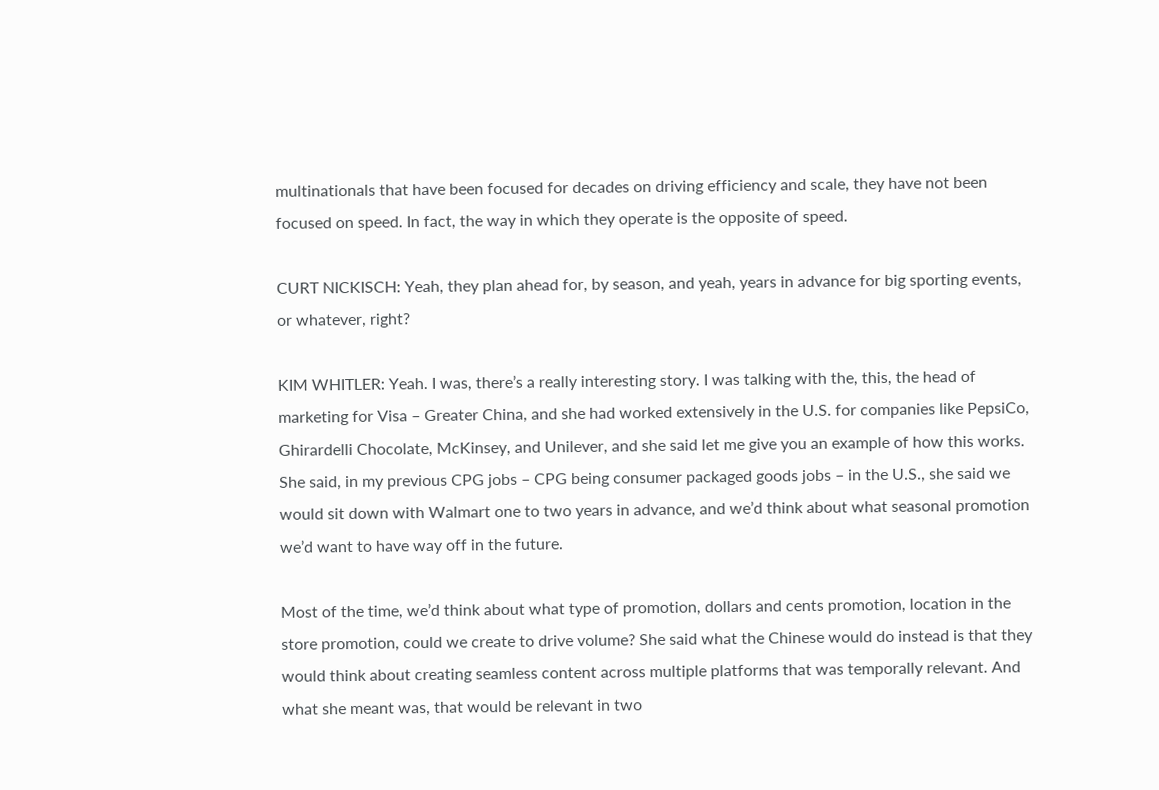multinationals that have been focused for decades on driving efficiency and scale, they have not been focused on speed. In fact, the way in which they operate is the opposite of speed.

CURT NICKISCH: Yeah, they plan ahead for, by season, and yeah, years in advance for big sporting events, or whatever, right?

KIM WHITLER: Yeah. I was, there’s a really interesting story. I was talking with the, this, the head of marketing for Visa – Greater China, and she had worked extensively in the U.S. for companies like PepsiCo, Ghirardelli Chocolate, McKinsey, and Unilever, and she said let me give you an example of how this works. She said, in my previous CPG jobs – CPG being consumer packaged goods jobs – in the U.S., she said we would sit down with Walmart one to two years in advance, and we’d think about what seasonal promotion we’d want to have way off in the future.

Most of the time, we’d think about what type of promotion, dollars and cents promotion, location in the store promotion, could we create to drive volume? She said what the Chinese would do instead is that they would think about creating seamless content across multiple platforms that was temporally relevant. And what she meant was, that would be relevant in two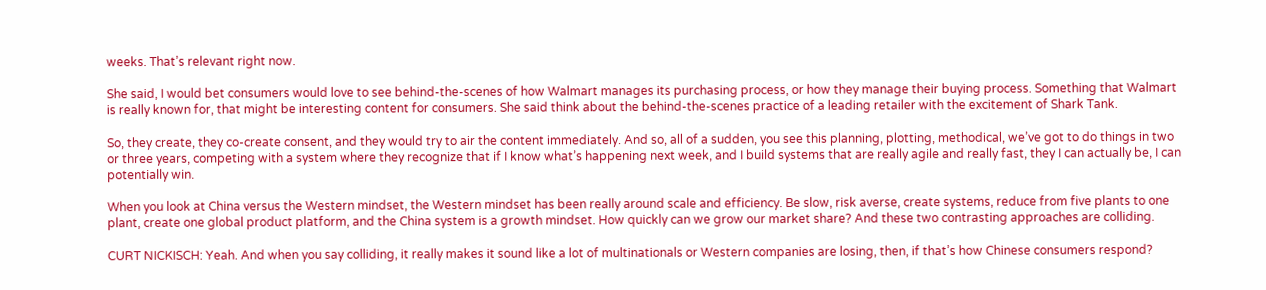weeks. That’s relevant right now.

She said, I would bet consumers would love to see behind-the-scenes of how Walmart manages its purchasing process, or how they manage their buying process. Something that Walmart is really known for, that might be interesting content for consumers. She said think about the behind-the-scenes practice of a leading retailer with the excitement of Shark Tank.

So, they create, they co-create consent, and they would try to air the content immediately. And so, all of a sudden, you see this planning, plotting, methodical, we’ve got to do things in two or three years, competing with a system where they recognize that if I know what’s happening next week, and I build systems that are really agile and really fast, they I can actually be, I can potentially win.

When you look at China versus the Western mindset, the Western mindset has been really around scale and efficiency. Be slow, risk averse, create systems, reduce from five plants to one plant, create one global product platform, and the China system is a growth mindset. How quickly can we grow our market share? And these two contrasting approaches are colliding.

CURT NICKISCH: Yeah. And when you say colliding, it really makes it sound like a lot of multinationals or Western companies are losing, then, if that’s how Chinese consumers respond?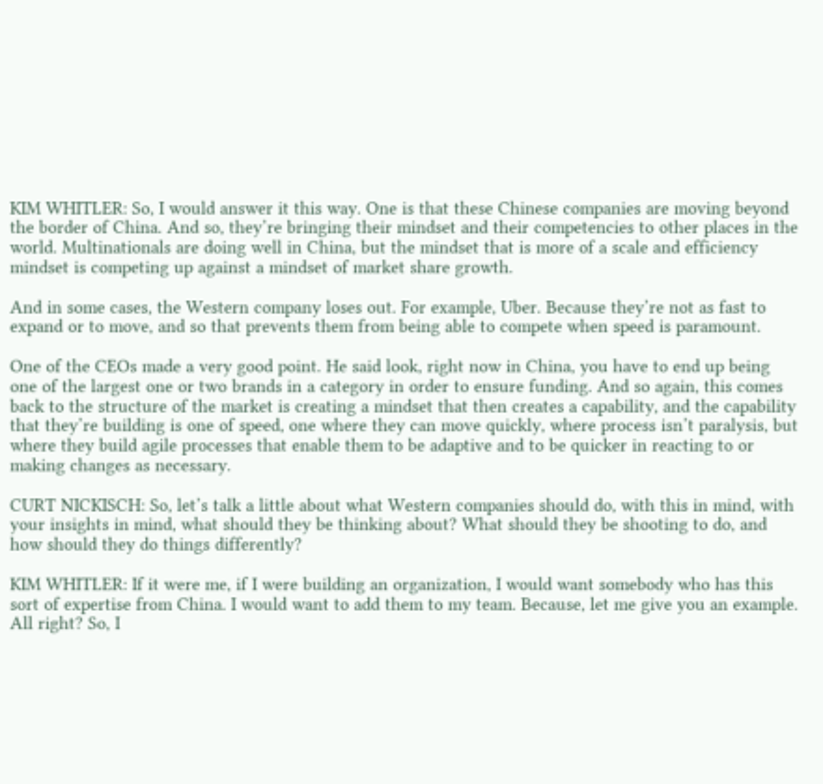KIM WHITLER: So, I would answer it this way. One is that these Chinese companies are moving beyond the border of China. And so, they’re bringing their mindset and their competencies to other places in the world. Multinationals are doing well in China, but the mindset that is more of a scale and efficiency mindset is competing up against a mindset of market share growth.

And in some cases, the Western company loses out. For example, Uber. Because they’re not as fast to expand or to move, and so that prevents them from being able to compete when speed is paramount.

One of the CEOs made a very good point. He said look, right now in China, you have to end up being one of the largest one or two brands in a category in order to ensure funding. And so again, this comes back to the structure of the market is creating a mindset that then creates a capability, and the capability that they’re building is one of speed, one where they can move quickly, where process isn’t paralysis, but where they build agile processes that enable them to be adaptive and to be quicker in reacting to or making changes as necessary.

CURT NICKISCH: So, let’s talk a little about what Western companies should do, with this in mind, with your insights in mind, what should they be thinking about? What should they be shooting to do, and how should they do things differently?

KIM WHITLER: If it were me, if I were building an organization, I would want somebody who has this sort of expertise from China. I would want to add them to my team. Because, let me give you an example. All right? So, I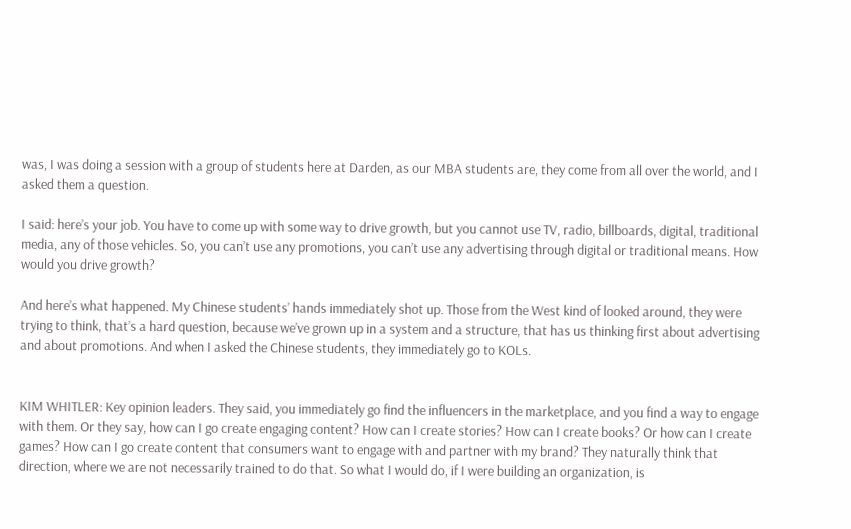was, I was doing a session with a group of students here at Darden, as our MBA students are, they come from all over the world, and I asked them a question.

I said: here’s your job. You have to come up with some way to drive growth, but you cannot use TV, radio, billboards, digital, traditional media, any of those vehicles. So, you can’t use any promotions, you can’t use any advertising through digital or traditional means. How would you drive growth?

And here’s what happened. My Chinese students’ hands immediately shot up. Those from the West kind of looked around, they were trying to think, that’s a hard question, because we’ve grown up in a system and a structure, that has us thinking first about advertising and about promotions. And when I asked the Chinese students, they immediately go to KOLs.


KIM WHITLER: Key opinion leaders. They said, you immediately go find the influencers in the marketplace, and you find a way to engage with them. Or they say, how can I go create engaging content? How can I create stories? How can I create books? Or how can I create games? How can I go create content that consumers want to engage with and partner with my brand? They naturally think that direction, where we are not necessarily trained to do that. So what I would do, if I were building an organization, is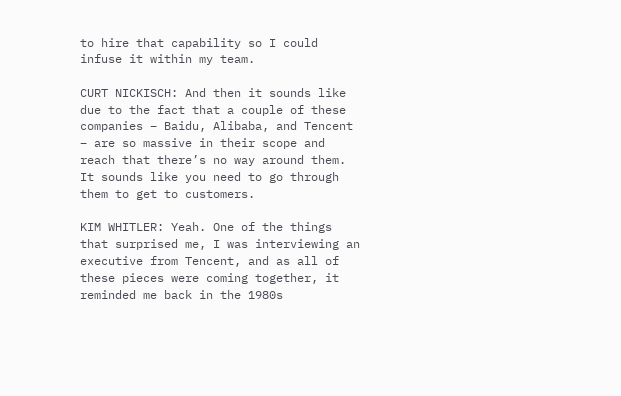to hire that capability so I could infuse it within my team.

CURT NICKISCH: And then it sounds like due to the fact that a couple of these companies – Baidu, Alibaba, and Tencent – are so massive in their scope and reach that there’s no way around them. It sounds like you need to go through them to get to customers.

KIM WHITLER: Yeah. One of the things that surprised me, I was interviewing an executive from Tencent, and as all of these pieces were coming together, it reminded me back in the 1980s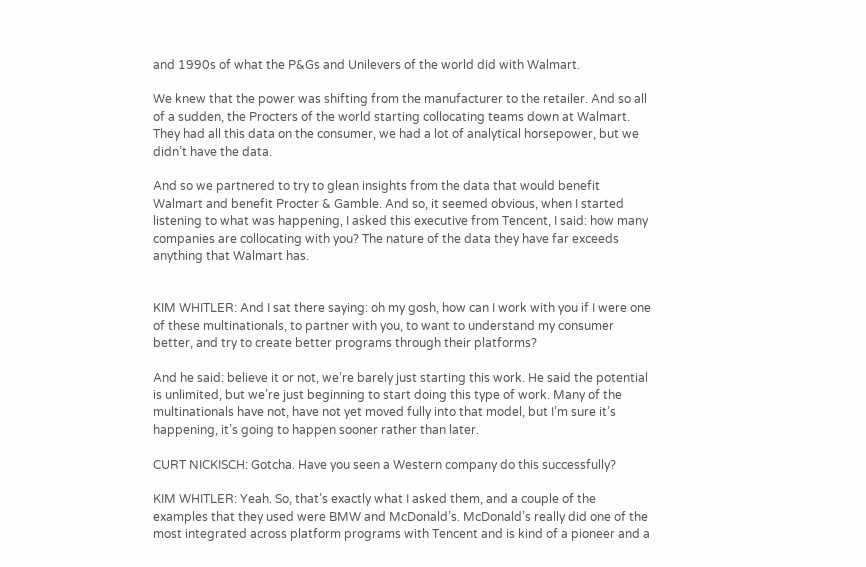and 1990s of what the P&Gs and Unilevers of the world did with Walmart.

We knew that the power was shifting from the manufacturer to the retailer. And so all of a sudden, the Procters of the world starting collocating teams down at Walmart. They had all this data on the consumer, we had a lot of analytical horsepower, but we didn’t have the data.

And so we partnered to try to glean insights from the data that would benefit Walmart and benefit Procter & Gamble. And so, it seemed obvious, when I started listening to what was happening, I asked this executive from Tencent, I said: how many companies are collocating with you? The nature of the data they have far exceeds anything that Walmart has.


KIM WHITLER: And I sat there saying: oh my gosh, how can I work with you if I were one of these multinationals, to partner with you, to want to understand my consumer better, and try to create better programs through their platforms?

And he said: believe it or not, we’re barely just starting this work. He said the potential is unlimited, but we’re just beginning to start doing this type of work. Many of the multinationals have not, have not yet moved fully into that model, but I’m sure it’s happening, it’s going to happen sooner rather than later.

CURT NICKISCH: Gotcha. Have you seen a Western company do this successfully?

KIM WHITLER: Yeah. So, that’s exactly what I asked them, and a couple of the examples that they used were BMW and McDonald’s. McDonald’s really did one of the most integrated across platform programs with Tencent and is kind of a pioneer and a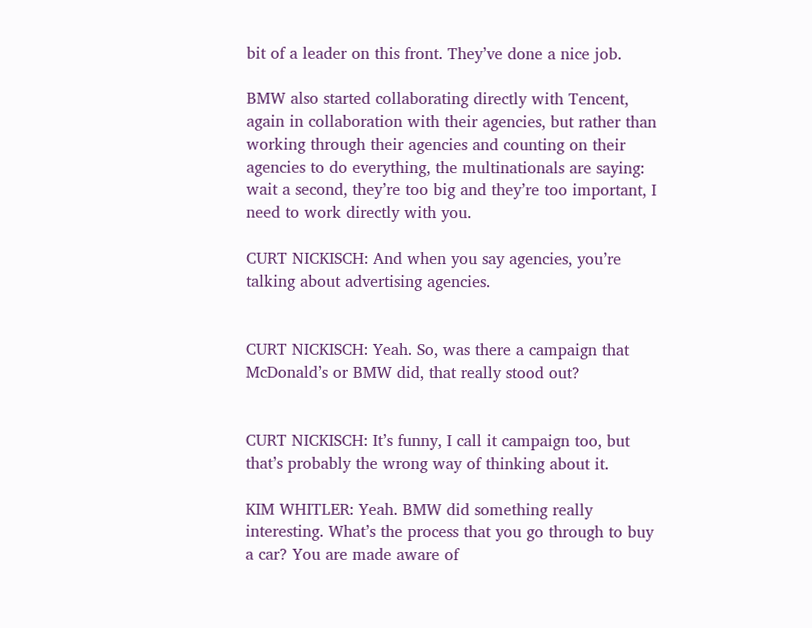bit of a leader on this front. They’ve done a nice job.

BMW also started collaborating directly with Tencent, again in collaboration with their agencies, but rather than working through their agencies and counting on their agencies to do everything, the multinationals are saying: wait a second, they’re too big and they’re too important, I need to work directly with you.

CURT NICKISCH: And when you say agencies, you’re talking about advertising agencies.


CURT NICKISCH: Yeah. So, was there a campaign that McDonald’s or BMW did, that really stood out?


CURT NICKISCH: It’s funny, I call it campaign too, but that’s probably the wrong way of thinking about it.

KIM WHITLER: Yeah. BMW did something really interesting. What’s the process that you go through to buy a car? You are made aware of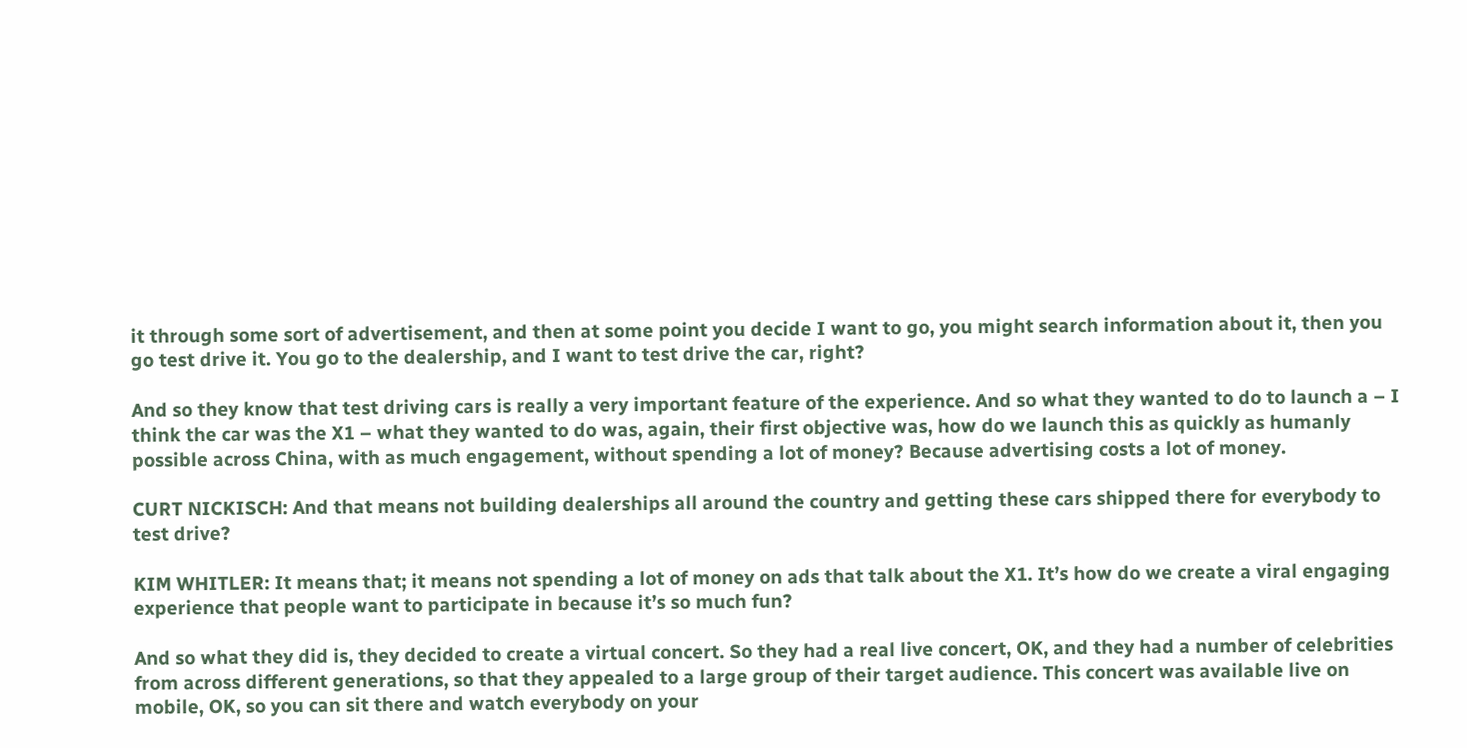it through some sort of advertisement, and then at some point you decide I want to go, you might search information about it, then you go test drive it. You go to the dealership, and I want to test drive the car, right?

And so they know that test driving cars is really a very important feature of the experience. And so what they wanted to do to launch a – I think the car was the X1 – what they wanted to do was, again, their first objective was, how do we launch this as quickly as humanly possible across China, with as much engagement, without spending a lot of money? Because advertising costs a lot of money.

CURT NICKISCH: And that means not building dealerships all around the country and getting these cars shipped there for everybody to test drive?

KIM WHITLER: It means that; it means not spending a lot of money on ads that talk about the X1. It’s how do we create a viral engaging experience that people want to participate in because it’s so much fun?

And so what they did is, they decided to create a virtual concert. So they had a real live concert, OK, and they had a number of celebrities from across different generations, so that they appealed to a large group of their target audience. This concert was available live on mobile, OK, so you can sit there and watch everybody on your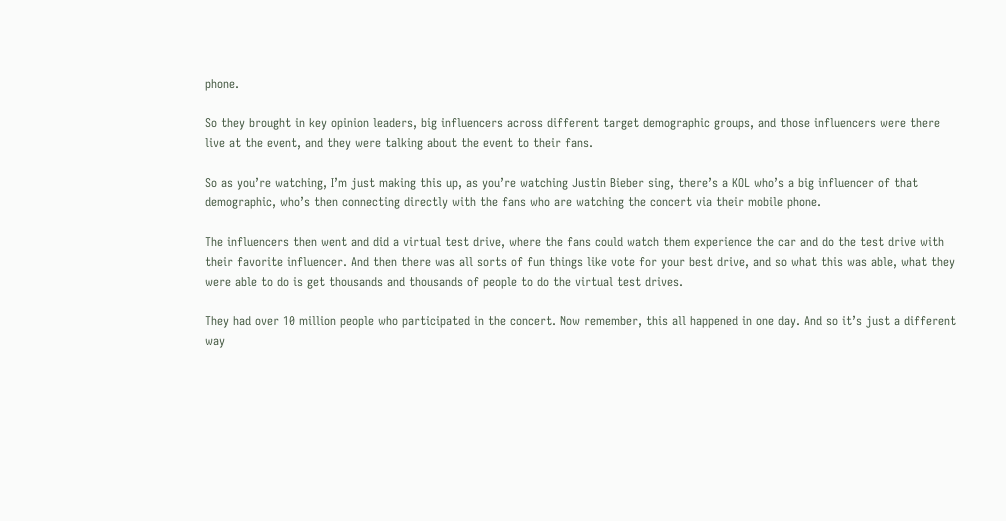phone.

So they brought in key opinion leaders, big influencers across different target demographic groups, and those influencers were there live at the event, and they were talking about the event to their fans.

So as you’re watching, I’m just making this up, as you’re watching Justin Bieber sing, there’s a KOL who’s a big influencer of that demographic, who’s then connecting directly with the fans who are watching the concert via their mobile phone.

The influencers then went and did a virtual test drive, where the fans could watch them experience the car and do the test drive with their favorite influencer. And then there was all sorts of fun things like vote for your best drive, and so what this was able, what they were able to do is get thousands and thousands of people to do the virtual test drives.

They had over 10 million people who participated in the concert. Now remember, this all happened in one day. And so it’s just a different way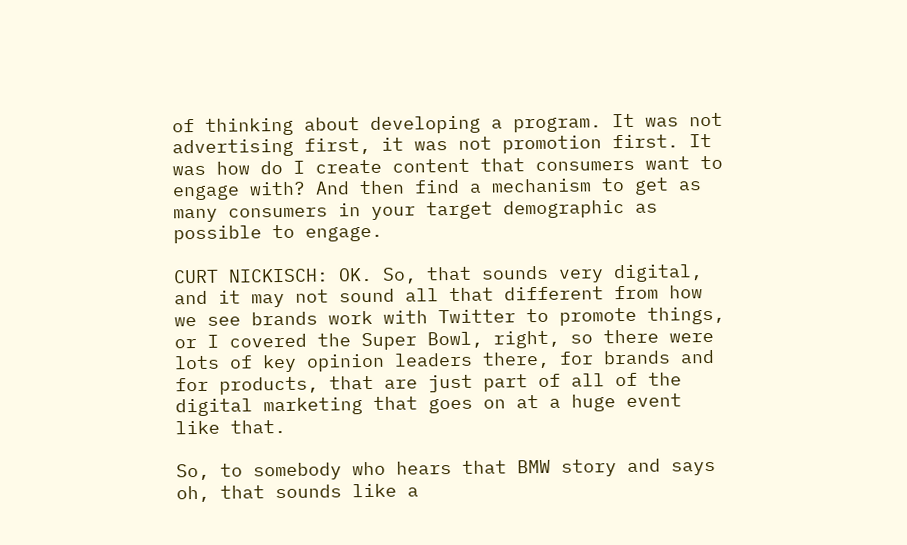of thinking about developing a program. It was not advertising first, it was not promotion first. It was how do I create content that consumers want to engage with? And then find a mechanism to get as many consumers in your target demographic as possible to engage.

CURT NICKISCH: OK. So, that sounds very digital, and it may not sound all that different from how we see brands work with Twitter to promote things, or I covered the Super Bowl, right, so there were lots of key opinion leaders there, for brands and for products, that are just part of all of the digital marketing that goes on at a huge event like that.

So, to somebody who hears that BMW story and says oh, that sounds like a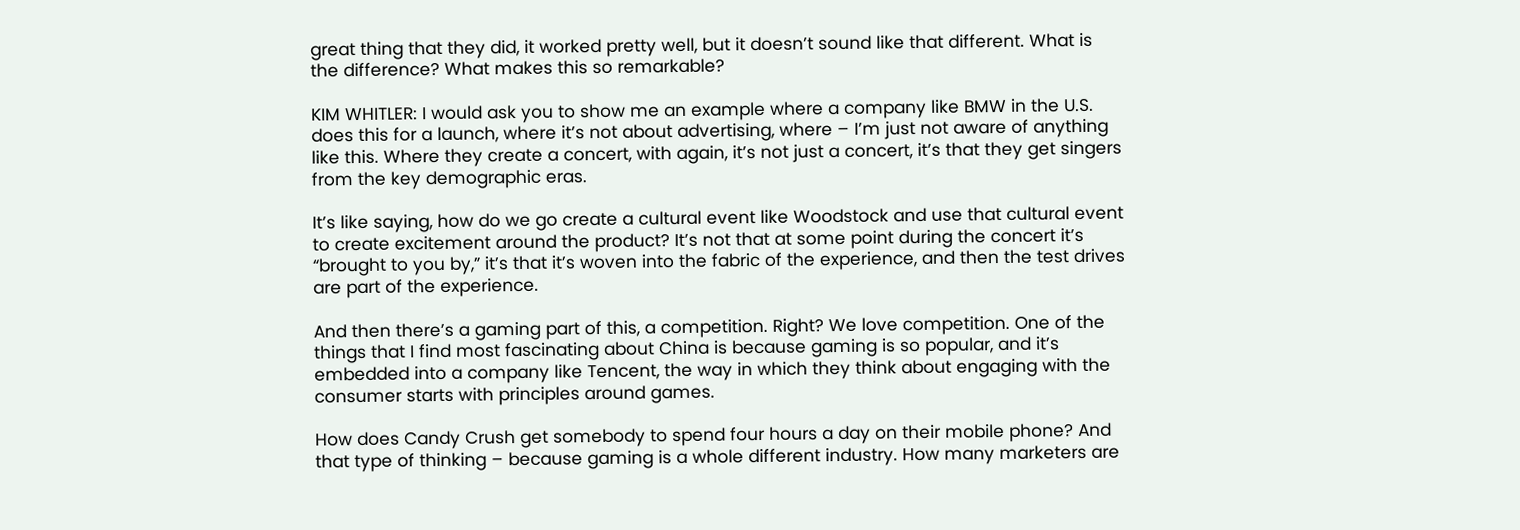great thing that they did, it worked pretty well, but it doesn’t sound like that different. What is the difference? What makes this so remarkable?

KIM WHITLER: I would ask you to show me an example where a company like BMW in the U.S. does this for a launch, where it’s not about advertising, where – I’m just not aware of anything like this. Where they create a concert, with again, it’s not just a concert, it’s that they get singers from the key demographic eras.

It’s like saying, how do we go create a cultural event like Woodstock and use that cultural event to create excitement around the product? It’s not that at some point during the concert it’s “brought to you by,” it’s that it’s woven into the fabric of the experience, and then the test drives are part of the experience.

And then there’s a gaming part of this, a competition. Right? We love competition. One of the things that I find most fascinating about China is because gaming is so popular, and it’s embedded into a company like Tencent, the way in which they think about engaging with the consumer starts with principles around games.

How does Candy Crush get somebody to spend four hours a day on their mobile phone? And that type of thinking – because gaming is a whole different industry. How many marketers are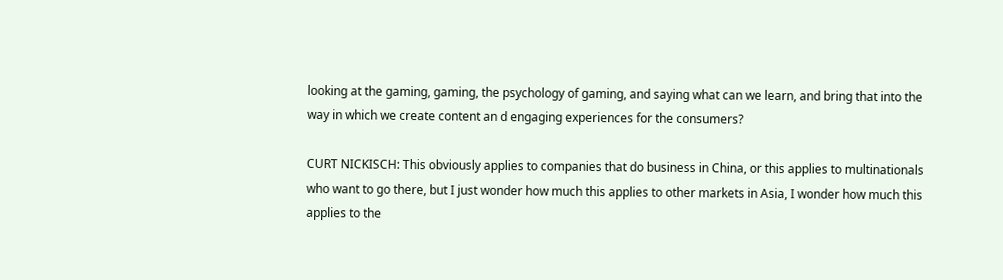looking at the gaming, gaming, the psychology of gaming, and saying what can we learn, and bring that into the way in which we create content an d engaging experiences for the consumers?

CURT NICKISCH: This obviously applies to companies that do business in China, or this applies to multinationals who want to go there, but I just wonder how much this applies to other markets in Asia, I wonder how much this applies to the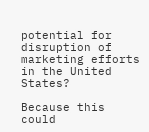potential for disruption of marketing efforts in the United States?

Because this could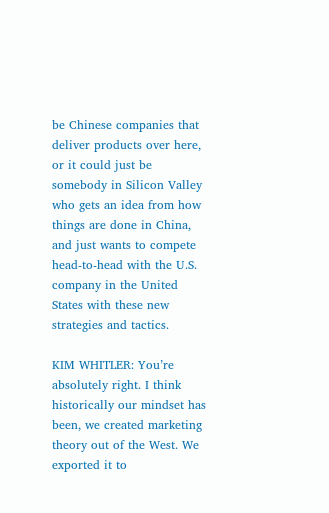be Chinese companies that deliver products over here, or it could just be somebody in Silicon Valley who gets an idea from how things are done in China, and just wants to compete head-to-head with the U.S. company in the United States with these new strategies and tactics.

KIM WHITLER: You’re absolutely right. I think historically our mindset has been, we created marketing theory out of the West. We exported it to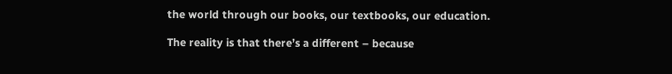the world through our books, our textbooks, our education.

The reality is that there’s a different – because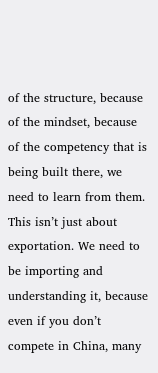of the structure, because of the mindset, because of the competency that is being built there, we need to learn from them. This isn’t just about exportation. We need to be importing and understanding it, because even if you don’t compete in China, many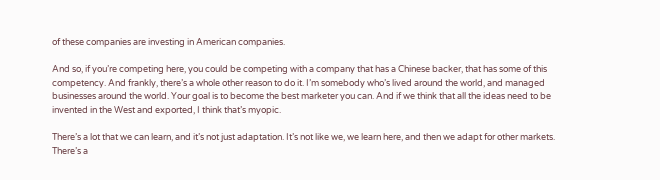of these companies are investing in American companies.

And so, if you’re competing here, you could be competing with a company that has a Chinese backer, that has some of this competency. And frankly, there’s a whole other reason to do it. I’m somebody who’s lived around the world, and managed businesses around the world. Your goal is to become the best marketer you can. And if we think that all the ideas need to be invented in the West and exported, I think that’s myopic.

There’s a lot that we can learn, and it’s not just adaptation. It’s not like we, we learn here, and then we adapt for other markets. There’s a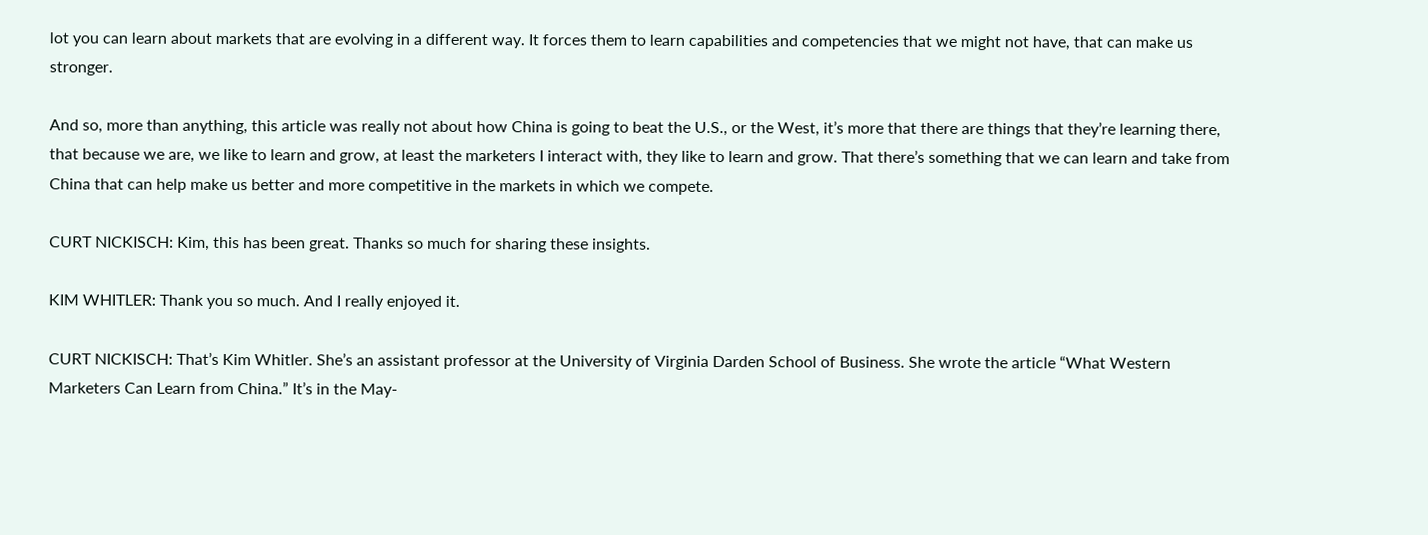lot you can learn about markets that are evolving in a different way. It forces them to learn capabilities and competencies that we might not have, that can make us stronger.

And so, more than anything, this article was really not about how China is going to beat the U.S., or the West, it’s more that there are things that they’re learning there, that because we are, we like to learn and grow, at least the marketers I interact with, they like to learn and grow. That there’s something that we can learn and take from China that can help make us better and more competitive in the markets in which we compete.

CURT NICKISCH: Kim, this has been great. Thanks so much for sharing these insights.

KIM WHITLER: Thank you so much. And I really enjoyed it.

CURT NICKISCH: That’s Kim Whitler. She’s an assistant professor at the University of Virginia Darden School of Business. She wrote the article “What Western Marketers Can Learn from China.” It’s in the May-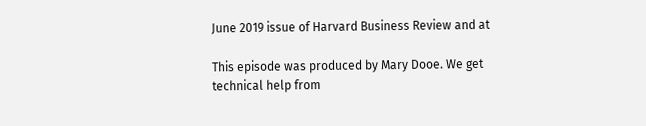June 2019 issue of Harvard Business Review and at

This episode was produced by Mary Dooe. We get technical help from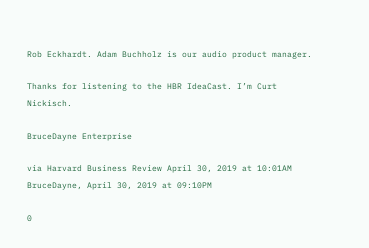Rob Eckhardt. Adam Buchholz is our audio product manager.

Thanks for listening to the HBR IdeaCast. I’m Curt Nickisch.

BruceDayne Enterprise

via Harvard Business Review April 30, 2019 at 10:01AM BruceDayne, April 30, 2019 at 09:10PM

0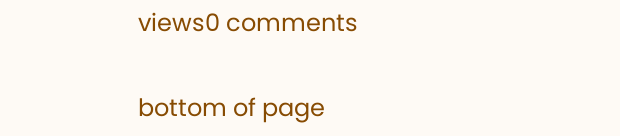views0 comments


bottom of page